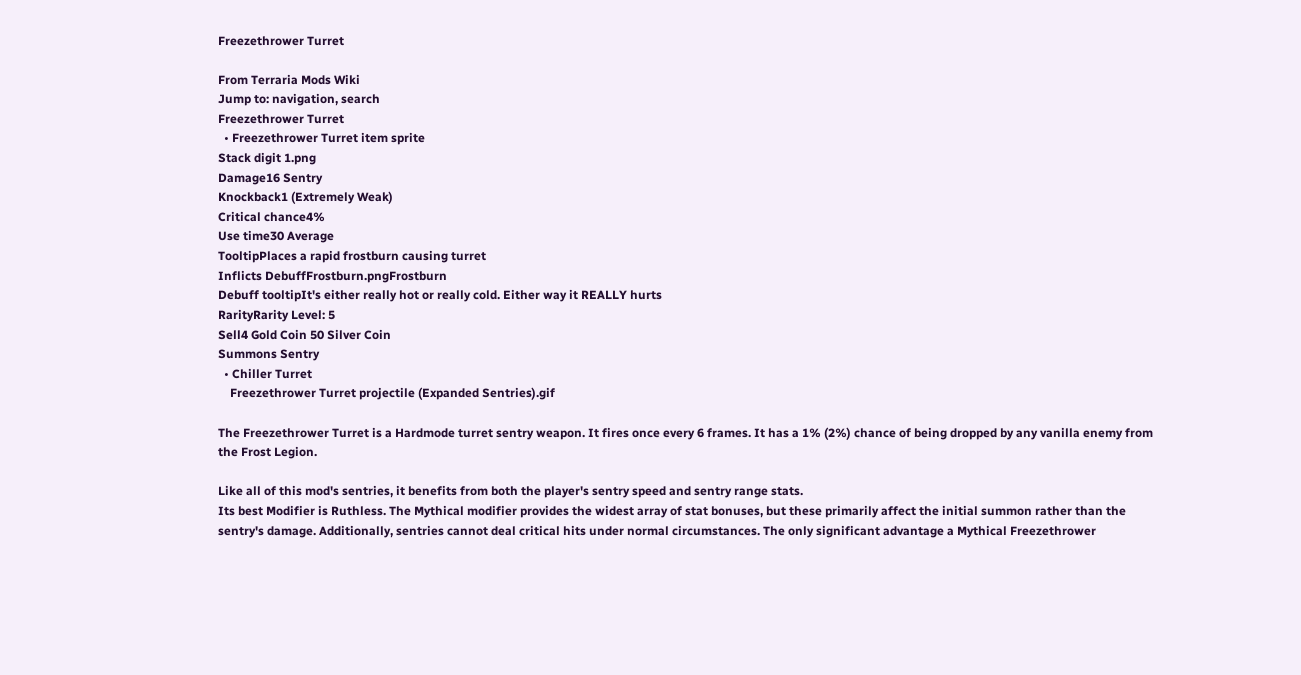Freezethrower Turret

From Terraria Mods Wiki
Jump to: navigation, search
Freezethrower Turret
  • Freezethrower Turret item sprite
Stack digit 1.png
Damage16 Sentry
Knockback1 (Extremely Weak)
Critical chance4%
Use time30 Average
TooltipPlaces a rapid frostburn causing turret
Inflicts DebuffFrostburn.pngFrostburn
Debuff tooltipIt's either really hot or really cold. Either way it REALLY hurts
RarityRarity Level: 5
Sell4 Gold Coin 50 Silver Coin
Summons Sentry
  • Chiller Turret
    Freezethrower Turret projectile (Expanded Sentries).gif

The Freezethrower Turret is a Hardmode turret sentry weapon. It fires once every 6 frames. It has a 1% (2%) chance of being dropped by any vanilla enemy from the Frost Legion.

Like all of this mod's sentries, it benefits from both the player's sentry speed and sentry range stats.
Its best Modifier is Ruthless. The Mythical modifier provides the widest array of stat bonuses, but these primarily affect the initial summon rather than the sentry's damage. Additionally, sentries cannot deal critical hits under normal circumstances. The only significant advantage a Mythical Freezethrower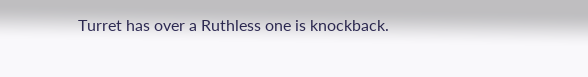Turret has over a Ruthless one is knockback.